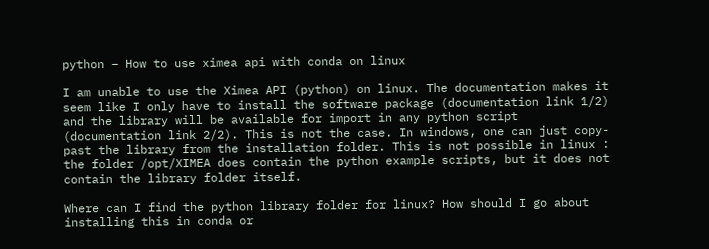python – How to use ximea api with conda on linux

I am unable to use the Ximea API (python) on linux. The documentation makes it seem like I only have to install the software package (documentation link 1/2) and the library will be available for import in any python script (documentation link 2/2). This is not the case. In windows, one can just copy-past the library from the installation folder. This is not possible in linux : the folder /opt/XIMEA does contain the python example scripts, but it does not contain the library folder itself.

Where can I find the python library folder for linux? How should I go about installing this in conda or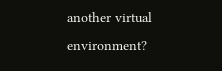another virtual environment?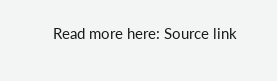Read more here: Source link